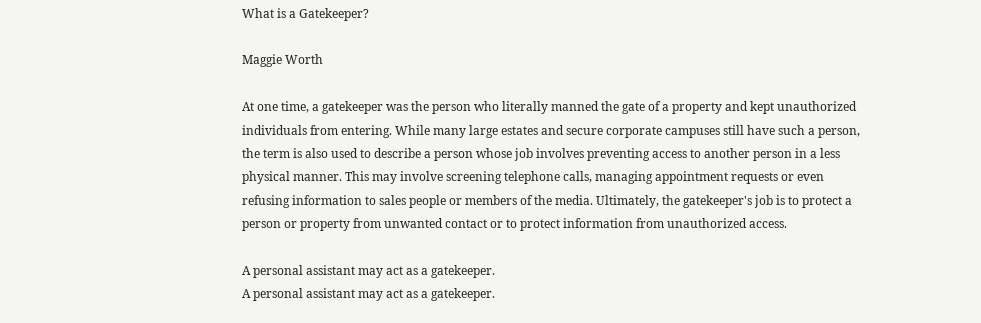What is a Gatekeeper?

Maggie Worth

At one time, a gatekeeper was the person who literally manned the gate of a property and kept unauthorized individuals from entering. While many large estates and secure corporate campuses still have such a person, the term is also used to describe a person whose job involves preventing access to another person in a less physical manner. This may involve screening telephone calls, managing appointment requests or even refusing information to sales people or members of the media. Ultimately, the gatekeeper's job is to protect a person or property from unwanted contact or to protect information from unauthorized access.

A personal assistant may act as a gatekeeper.
A personal assistant may act as a gatekeeper.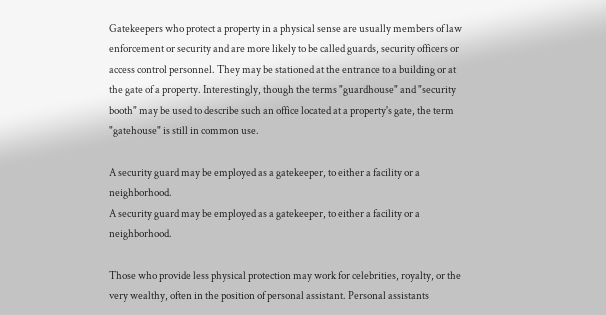Gatekeepers who protect a property in a physical sense are usually members of law enforcement or security and are more likely to be called guards, security officers or access control personnel. They may be stationed at the entrance to a building or at the gate of a property. Interestingly, though the terms "guardhouse" and "security booth" may be used to describe such an office located at a property's gate, the term "gatehouse" is still in common use.

A security guard may be employed as a gatekeeper, to either a facility or a neighborhood.
A security guard may be employed as a gatekeeper, to either a facility or a neighborhood.

Those who provide less physical protection may work for celebrities, royalty, or the very wealthy, often in the position of personal assistant. Personal assistants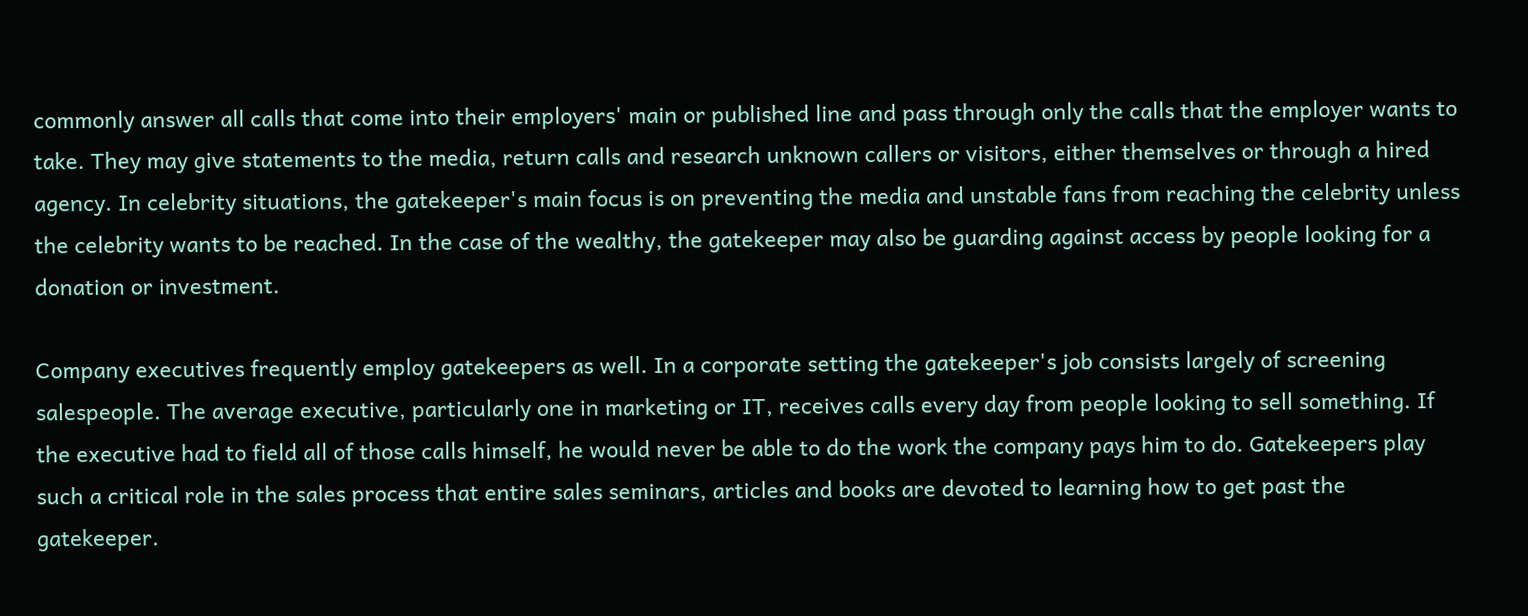commonly answer all calls that come into their employers' main or published line and pass through only the calls that the employer wants to take. They may give statements to the media, return calls and research unknown callers or visitors, either themselves or through a hired agency. In celebrity situations, the gatekeeper's main focus is on preventing the media and unstable fans from reaching the celebrity unless the celebrity wants to be reached. In the case of the wealthy, the gatekeeper may also be guarding against access by people looking for a donation or investment.

Company executives frequently employ gatekeepers as well. In a corporate setting the gatekeeper's job consists largely of screening salespeople. The average executive, particularly one in marketing or IT, receives calls every day from people looking to sell something. If the executive had to field all of those calls himself, he would never be able to do the work the company pays him to do. Gatekeepers play such a critical role in the sales process that entire sales seminars, articles and books are devoted to learning how to get past the gatekeeper.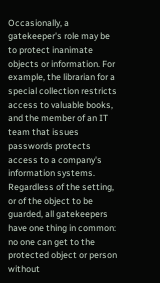Occasionally, a gatekeeper's role may be to protect inanimate objects or information. For example, the librarian for a special collection restricts access to valuable books, and the member of an IT team that issues passwords protects access to a company's information systems. Regardless of the setting, or of the object to be guarded, all gatekeepers have one thing in common: no one can get to the protected object or person without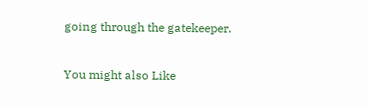going through the gatekeeper.

You might also Like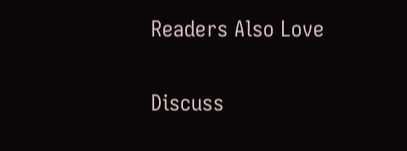Readers Also Love

Discuss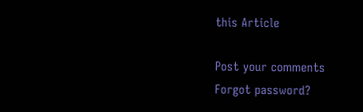this Article

Post your comments
Forgot password?